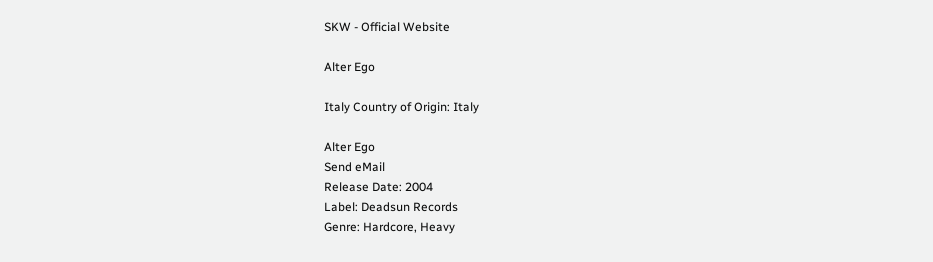SKW - Official Website

Alter Ego

Italy Country of Origin: Italy

Alter Ego
Send eMail
Release Date: 2004
Label: Deadsun Records
Genre: Hardcore, Heavy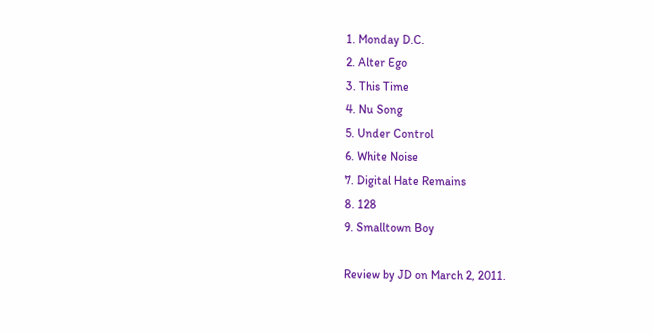1. Monday D.C.
2. Alter Ego
3. This Time
4. Nu Song
5. Under Control
6. White Noise
7. Digital Hate Remains
8. 128
9. Smalltown Boy

Review by JD on March 2, 2011.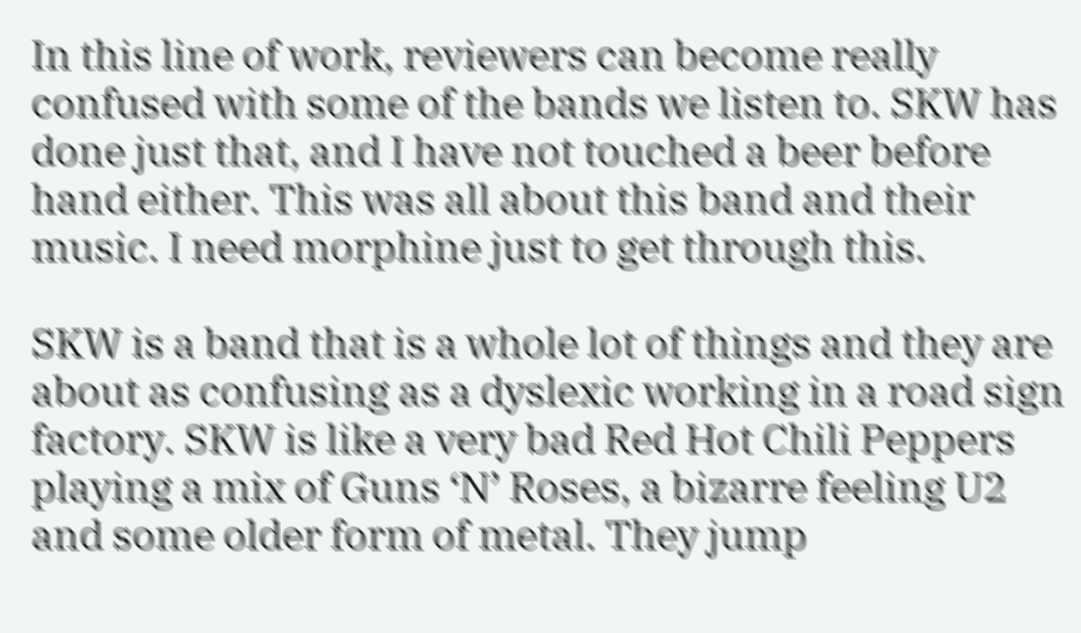In this line of work, reviewers can become really confused with some of the bands we listen to. SKW has done just that, and I have not touched a beer before hand either. This was all about this band and their music. I need morphine just to get through this.

SKW is a band that is a whole lot of things and they are about as confusing as a dyslexic working in a road sign factory. SKW is like a very bad Red Hot Chili Peppers playing a mix of Guns ‘N’ Roses, a bizarre feeling U2 and some older form of metal. They jump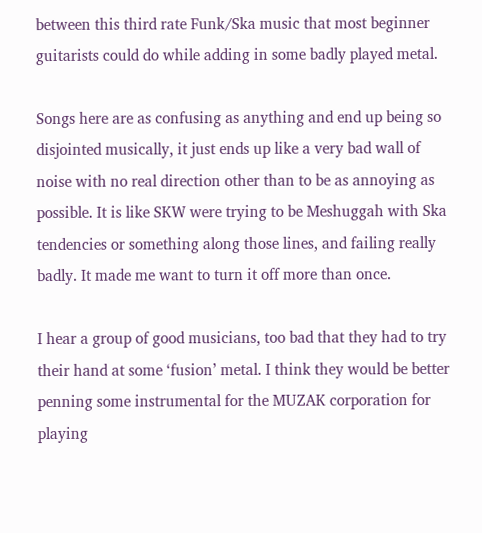between this third rate Funk/Ska music that most beginner guitarists could do while adding in some badly played metal.

Songs here are as confusing as anything and end up being so disjointed musically, it just ends up like a very bad wall of noise with no real direction other than to be as annoying as possible. It is like SKW were trying to be Meshuggah with Ska tendencies or something along those lines, and failing really badly. It made me want to turn it off more than once.

I hear a group of good musicians, too bad that they had to try their hand at some ‘fusion’ metal. I think they would be better penning some instrumental for the MUZAK corporation for playing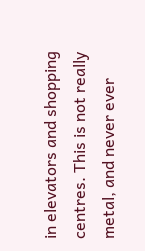in elevators and shopping centres. This is not really metal, and never ever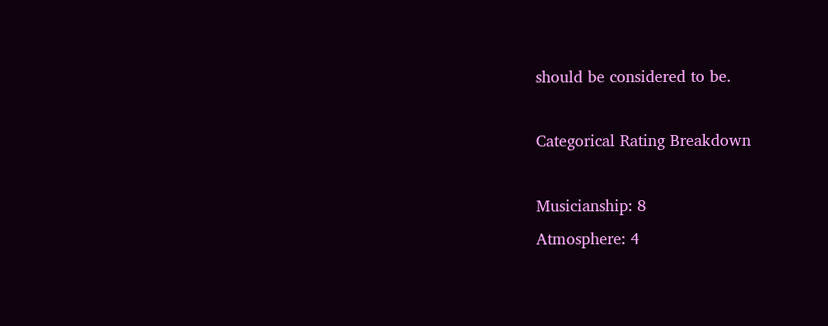should be considered to be.

Categorical Rating Breakdown

Musicianship: 8
Atmosphere: 4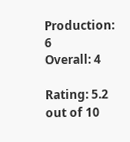Production: 6
Overall: 4

Rating: 5.2 out of 10